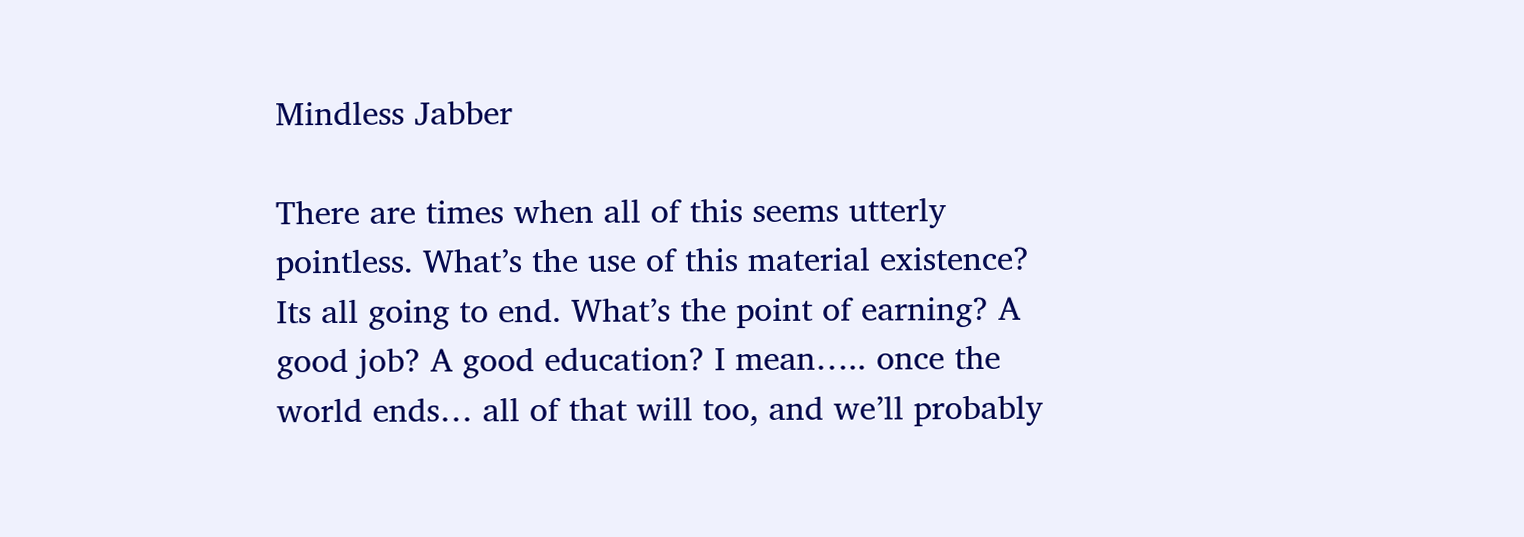Mindless Jabber

There are times when all of this seems utterly pointless. What’s the use of this material existence? Its all going to end. What’s the point of earning? A good job? A good education? I mean….. once the world ends… all of that will too, and we’ll probably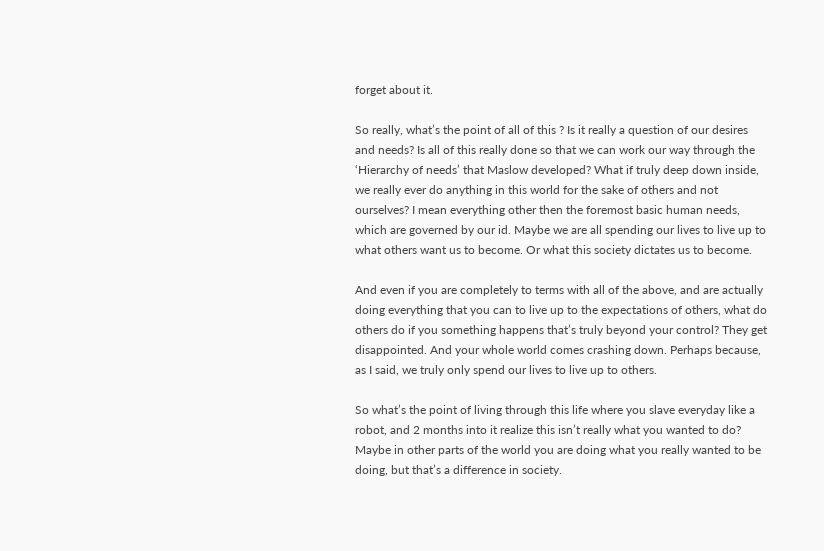forget about it.

So really, what’s the point of all of this ? Is it really a question of our desires and needs? Is all of this really done so that we can work our way through the ‘Hierarchy of needs’ that Maslow developed? What if truly deep down inside, we really ever do anything in this world for the sake of others and not ourselves? I mean everything other then the foremost basic human needs, which are governed by our id. Maybe we are all spending our lives to live up to what others want us to become. Or what this society dictates us to become.

And even if you are completely to terms with all of the above, and are actually doing everything that you can to live up to the expectations of others, what do others do if you something happens that’s truly beyond your control? They get disappointed. And your whole world comes crashing down. Perhaps because, as I said, we truly only spend our lives to live up to others.

So what’s the point of living through this life where you slave everyday like a robot, and 2 months into it realize this isn’t really what you wanted to do? Maybe in other parts of the world you are doing what you really wanted to be doing, but that’s a difference in society.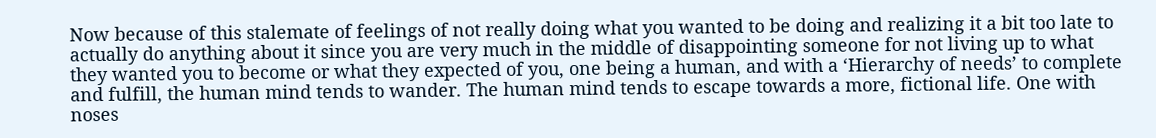Now because of this stalemate of feelings of not really doing what you wanted to be doing and realizing it a bit too late to actually do anything about it since you are very much in the middle of disappointing someone for not living up to what they wanted you to become or what they expected of you, one being a human, and with a ‘Hierarchy of needs’ to complete and fulfill, the human mind tends to wander. The human mind tends to escape towards a more, fictional life. One with noses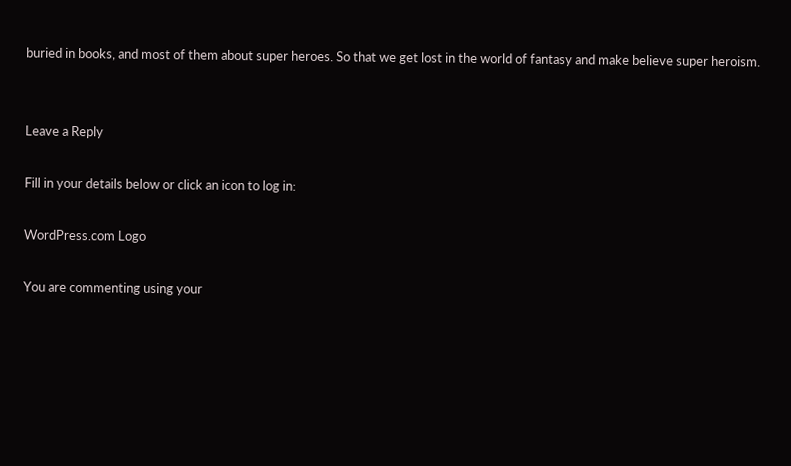buried in books, and most of them about super heroes. So that we get lost in the world of fantasy and make believe super heroism.


Leave a Reply

Fill in your details below or click an icon to log in:

WordPress.com Logo

You are commenting using your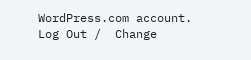WordPress.com account. Log Out /  Change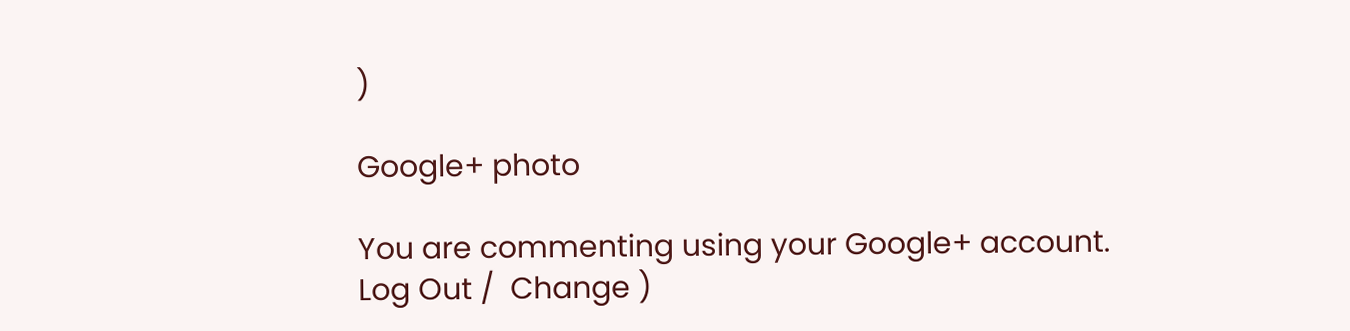)

Google+ photo

You are commenting using your Google+ account. Log Out /  Change )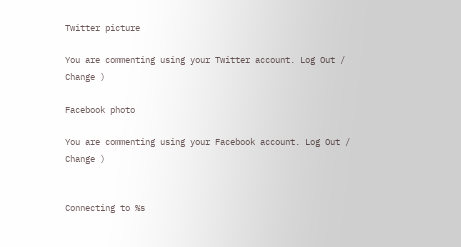Twitter picture

You are commenting using your Twitter account. Log Out /  Change )

Facebook photo

You are commenting using your Facebook account. Log Out /  Change )


Connecting to %s